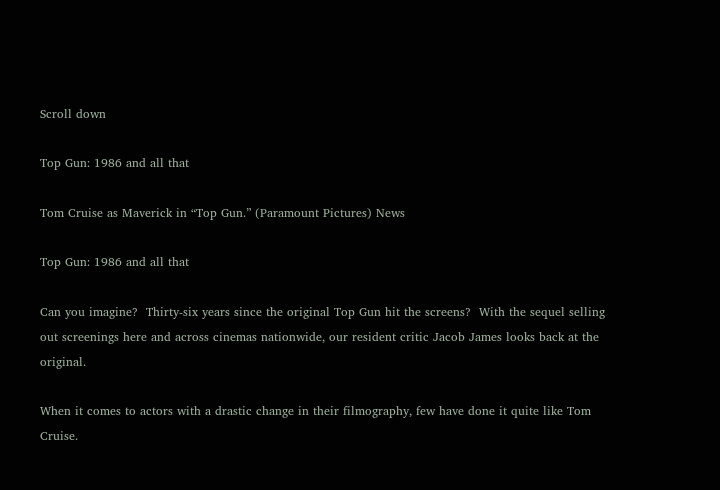Scroll down

Top Gun: 1986 and all that

Tom Cruise as Maverick in “Top Gun.” (Paramount Pictures) News

Top Gun: 1986 and all that

Can you imagine?  Thirty-six years since the original Top Gun hit the screens?  With the sequel selling out screenings here and across cinemas nationwide, our resident critic Jacob James looks back at the original.

When it comes to actors with a drastic change in their filmography, few have done it quite like Tom Cruise.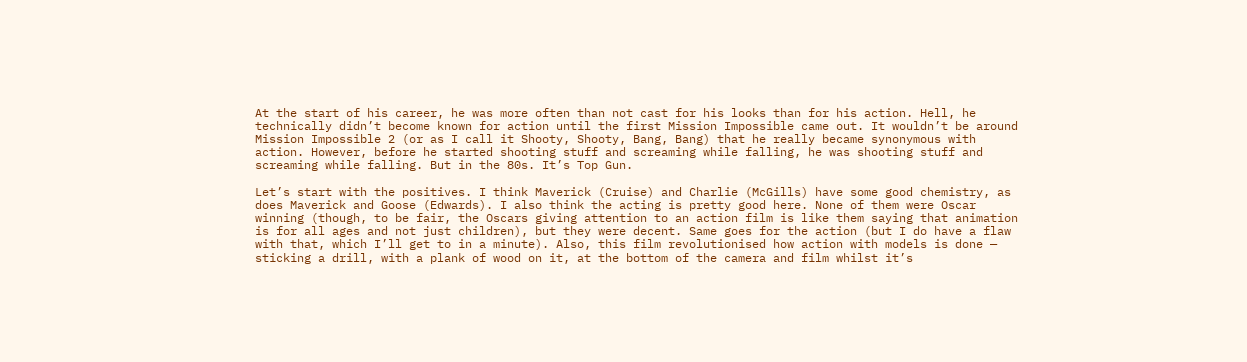At the start of his career, he was more often than not cast for his looks than for his action. Hell, he technically didn’t become known for action until the first Mission Impossible came out. It wouldn’t be around Mission Impossible 2 (or as I call it Shooty, Shooty, Bang, Bang) that he really became synonymous with action. However, before he started shooting stuff and screaming while falling, he was shooting stuff and screaming while falling. But in the 80s. It’s Top Gun.

Let’s start with the positives. I think Maverick (Cruise) and Charlie (McGills) have some good chemistry, as does Maverick and Goose (Edwards). I also think the acting is pretty good here. None of them were Oscar winning (though, to be fair, the Oscars giving attention to an action film is like them saying that animation is for all ages and not just children), but they were decent. Same goes for the action (but I do have a flaw with that, which I’ll get to in a minute). Also, this film revolutionised how action with models is done — sticking a drill, with a plank of wood on it, at the bottom of the camera and film whilst it’s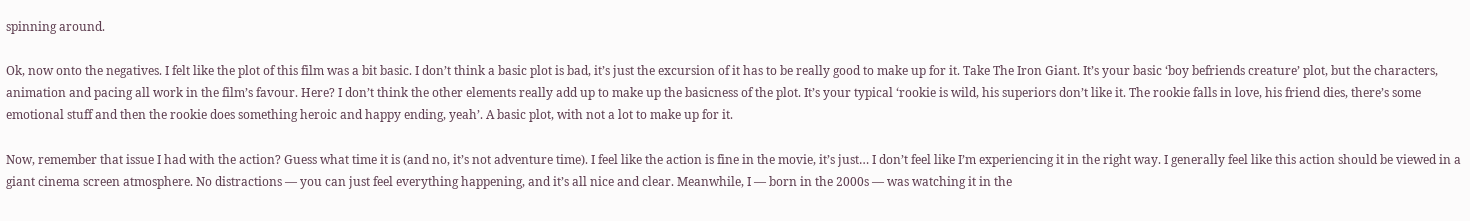spinning around.

Ok, now onto the negatives. I felt like the plot of this film was a bit basic. I don’t think a basic plot is bad, it’s just the excursion of it has to be really good to make up for it. Take The Iron Giant. It’s your basic ‘boy befriends creature’ plot, but the characters, animation and pacing all work in the film’s favour. Here? I don’t think the other elements really add up to make up the basicness of the plot. It’s your typical ‘rookie is wild, his superiors don’t like it. The rookie falls in love, his friend dies, there’s some emotional stuff and then the rookie does something heroic and happy ending, yeah’. A basic plot, with not a lot to make up for it.

Now, remember that issue I had with the action? Guess what time it is (and no, it’s not adventure time). I feel like the action is fine in the movie, it’s just… I don’t feel like I’m experiencing it in the right way. I generally feel like this action should be viewed in a giant cinema screen atmosphere. No distractions — you can just feel everything happening, and it’s all nice and clear. Meanwhile, I — born in the 2000s — was watching it in the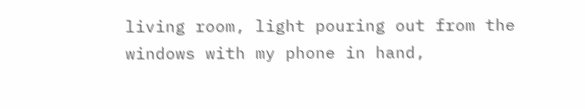living room, light pouring out from the windows with my phone in hand,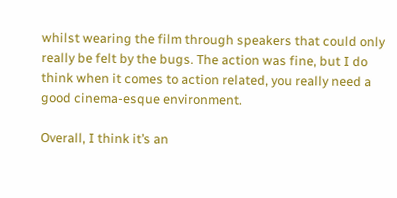whilst wearing the film through speakers that could only really be felt by the bugs. The action was fine, but I do think when it comes to action related, you really need a good cinema-esque environment.

Overall, I think it’s an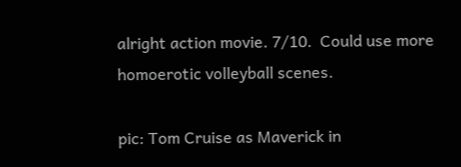alright action movie. 7/10.  Could use more homoerotic volleyball scenes.

pic: Tom Cruise as Maverick in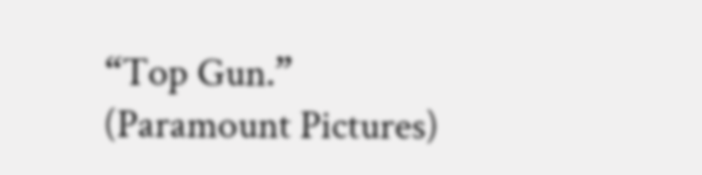“Top Gun.”   (Paramount Pictures)